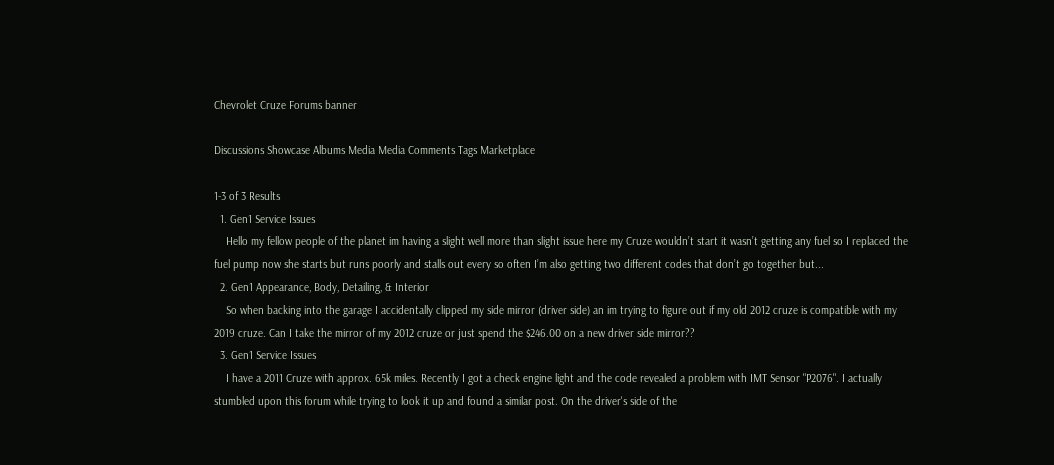Chevrolet Cruze Forums banner

Discussions Showcase Albums Media Media Comments Tags Marketplace

1-3 of 3 Results
  1. Gen1 Service Issues
    Hello my fellow people of the planet im having a slight well more than slight issue here my Cruze wouldn’t start it wasn’t getting any fuel so I replaced the fuel pump now she starts but runs poorly and stalls out every so often I’m also getting two different codes that don’t go together but...
  2. Gen1 Appearance, Body, Detailing, & Interior
    So when backing into the garage I accidentally clipped my side mirror (driver side) an im trying to figure out if my old 2012 cruze is compatible with my 2019 cruze. Can I take the mirror of my 2012 cruze or just spend the $246.00 on a new driver side mirror??
  3. Gen1 Service Issues
    I have a 2011 Cruze with approx. 65k miles. Recently I got a check engine light and the code revealed a problem with IMT Sensor "P2076". I actually stumbled upon this forum while trying to look it up and found a similar post. On the driver's side of the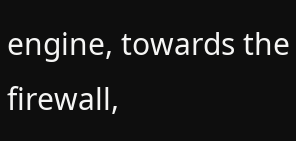engine, towards the firewall,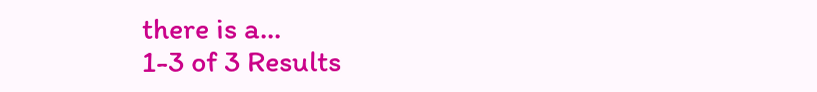there is a...
1-3 of 3 Results